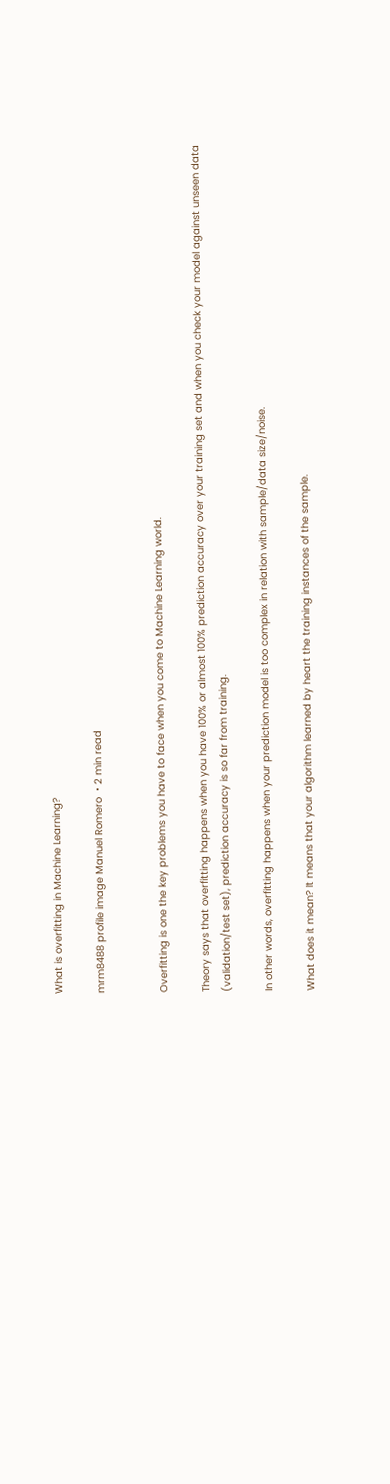What is overfitting in Machine Learning?

mrm8488 profile image Manuel Romero ・2 min read


Overfitting is one the key problems you have to face when you come to Machine Learning world.

Theory says that overfitting happens when you have 100% or almost 100% prediction accuracy over your training set and when you check your model against unseen data (validation/test set), prediction accuracy is so far from training.

In other words, overfitting happens when your prediction model is too complex in relation with sample/data size/noise.

What does it mean? It means that your algorithm learned by heart the training instances of the sample.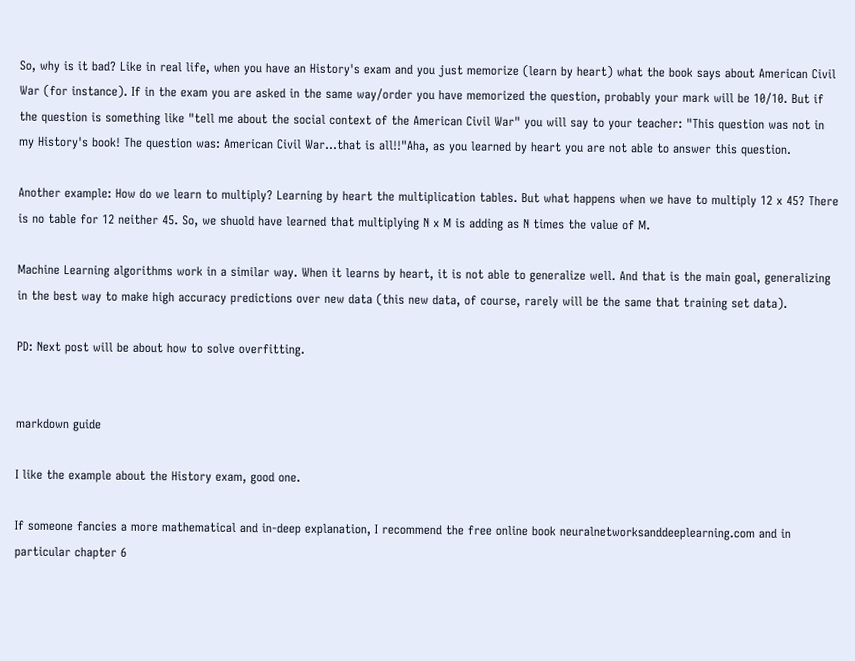So, why is it bad? Like in real life, when you have an History's exam and you just memorize (learn by heart) what the book says about American Civil War (for instance). If in the exam you are asked in the same way/order you have memorized the question, probably your mark will be 10/10. But if the question is something like "tell me about the social context of the American Civil War" you will say to your teacher: "This question was not in my History's book! The question was: American Civil War...that is all!!"Aha, as you learned by heart you are not able to answer this question.

Another example: How do we learn to multiply? Learning by heart the multiplication tables. But what happens when we have to multiply 12 x 45? There is no table for 12 neither 45. So, we shuold have learned that multiplying N x M is adding as N times the value of M.

Machine Learning algorithms work in a similar way. When it learns by heart, it is not able to generalize well. And that is the main goal, generalizing in the best way to make high accuracy predictions over new data (this new data, of course, rarely will be the same that training set data).

PD: Next post will be about how to solve overfitting.


markdown guide

I like the example about the History exam, good one.

If someone fancies a more mathematical and in-deep explanation, I recommend the free online book neuralnetworksanddeeplearning.com and in particular chapter 6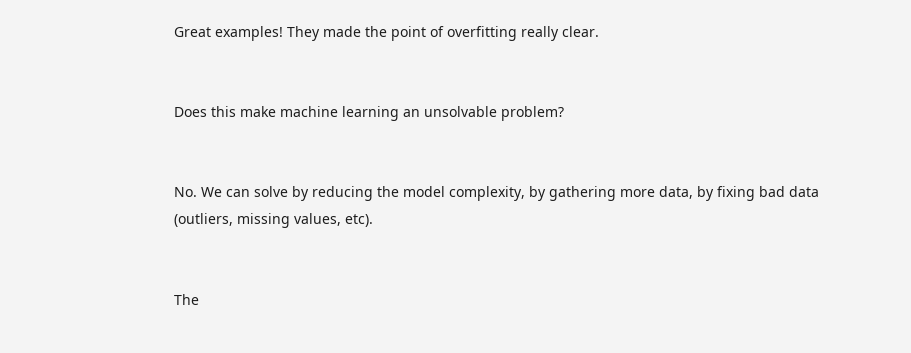Great examples! They made the point of overfitting really clear.


Does this make machine learning an unsolvable problem?


No. We can solve by reducing the model complexity, by gathering more data, by fixing bad data (outliers, missing values, etc).


The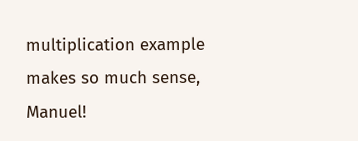multiplication example makes so much sense, Manuel!